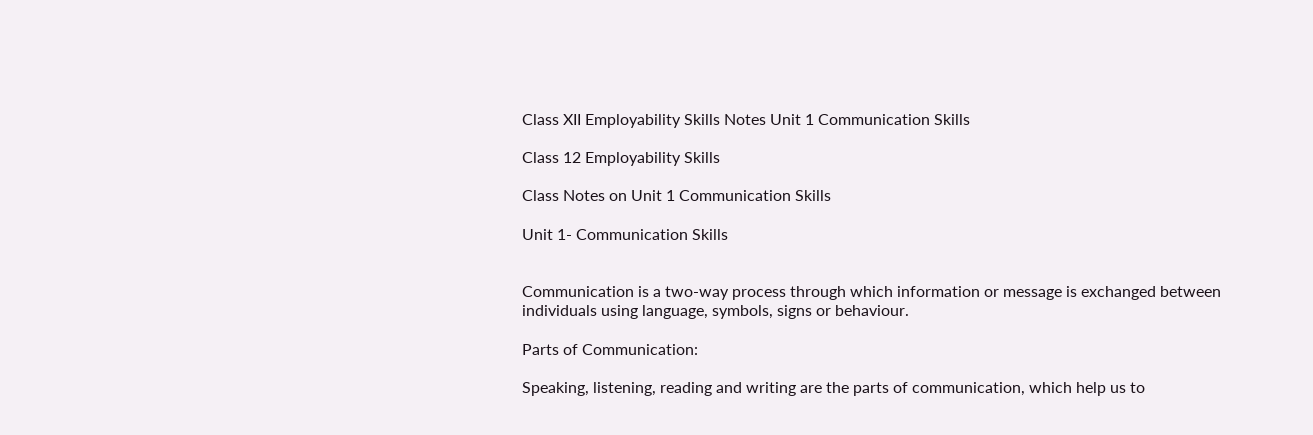Class XII Employability Skills Notes Unit 1 Communication Skills

Class 12 Employability Skills

Class Notes on Unit 1 Communication Skills

Unit 1- Communication Skills


Communication is a two-way process through which information or message is exchanged between individuals using language, symbols, signs or behaviour.

Parts of Communication:

Speaking, listening, reading and writing are the parts of communication, which help us to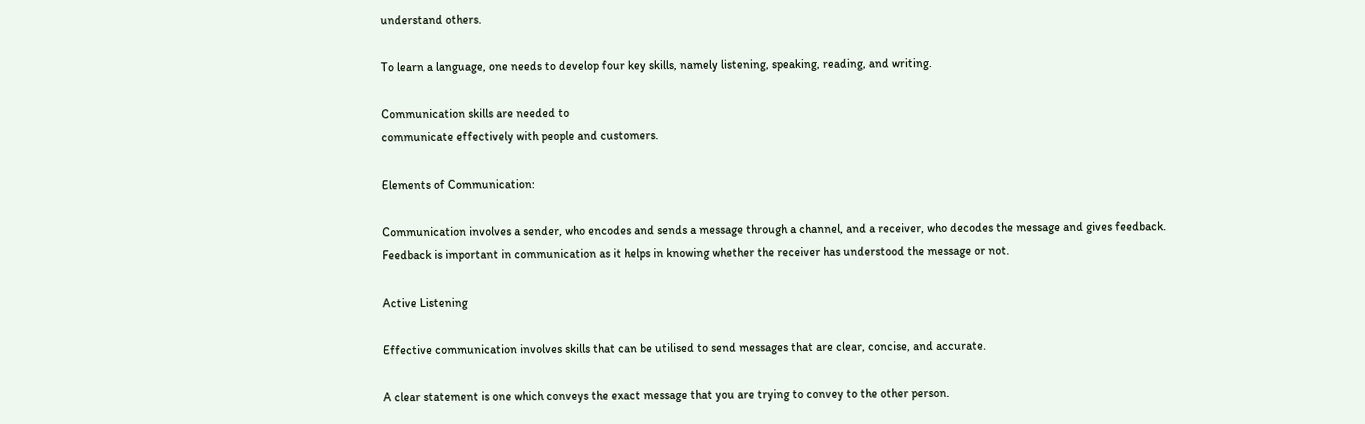understand others.

To learn a language, one needs to develop four key skills, namely listening, speaking, reading, and writing.

Communication skills are needed to
communicate effectively with people and customers.

Elements of Communication:

Communication involves a sender, who encodes and sends a message through a channel, and a receiver, who decodes the message and gives feedback.
Feedback is important in communication as it helps in knowing whether the receiver has understood the message or not.

Active Listening

Effective communication involves skills that can be utilised to send messages that are clear, concise, and accurate.

A clear statement is one which conveys the exact message that you are trying to convey to the other person.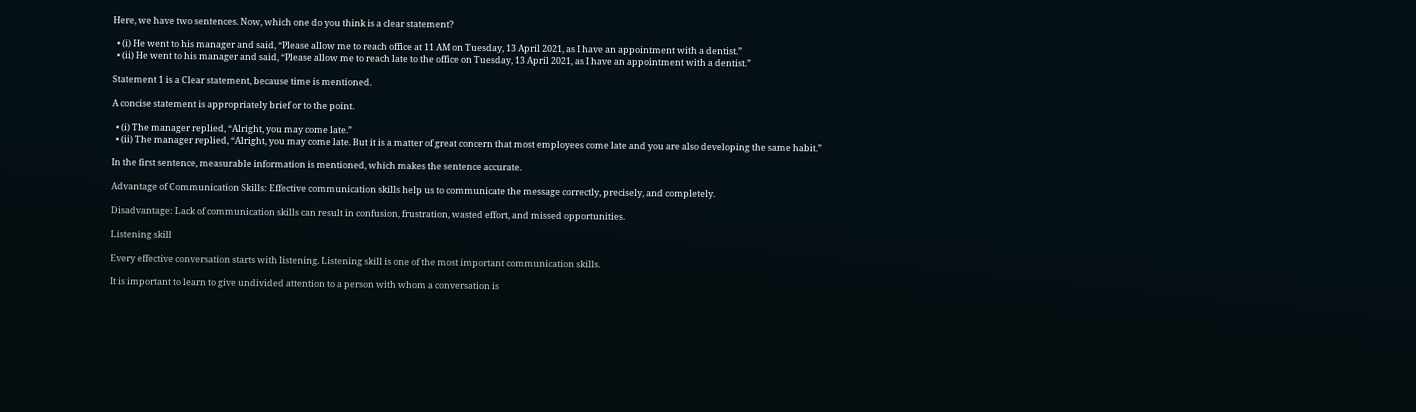Here, we have two sentences. Now, which one do you think is a clear statement?

  • (i) He went to his manager and said, “Please allow me to reach office at 11 AM on Tuesday, 13 April 2021, as I have an appointment with a dentist.”
  • (ii) He went to his manager and said, “Please allow me to reach late to the office on Tuesday, 13 April 2021, as I have an appointment with a dentist.”

Statement 1 is a Clear statement, because time is mentioned.

A concise statement is appropriately brief or to the point.

  • (i) The manager replied, “Alright, you may come late.”
  • (ii) The manager replied, “Alright, you may come late. But it is a matter of great concern that most employees come late and you are also developing the same habit.”

In the first sentence, measurable information is mentioned, which makes the sentence accurate.

Advantage of Communication Skills: Effective communication skills help us to communicate the message correctly, precisely, and completely.

Disadvantage: Lack of communication skills can result in confusion, frustration, wasted effort, and missed opportunities.

Listening skill

Every effective conversation starts with listening. Listening skill is one of the most important communication skills.

It is important to learn to give undivided attention to a person with whom a conversation is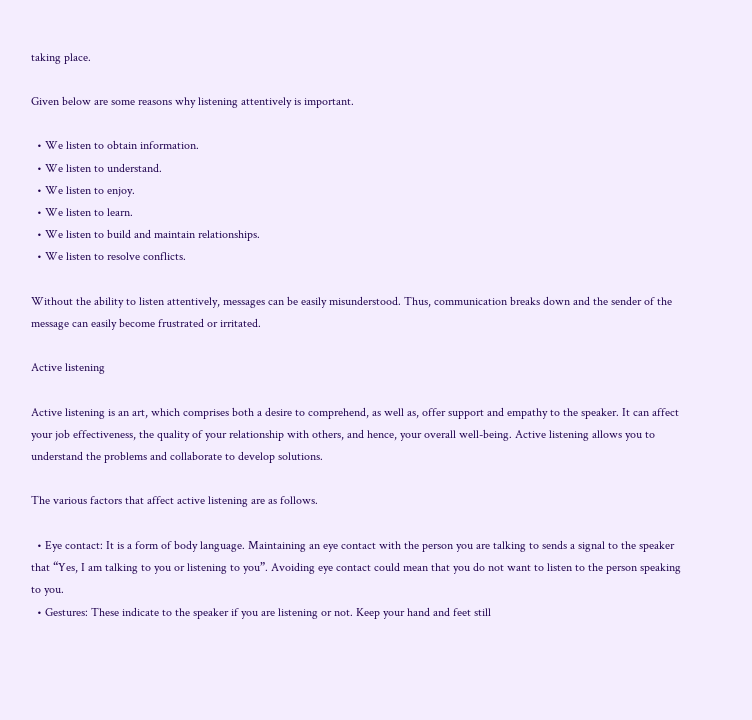taking place.

Given below are some reasons why listening attentively is important.

  • We listen to obtain information.
  • We listen to understand.
  • We listen to enjoy.
  • We listen to learn.
  • We listen to build and maintain relationships.
  • We listen to resolve conflicts.

Without the ability to listen attentively, messages can be easily misunderstood. Thus, communication breaks down and the sender of the message can easily become frustrated or irritated.

Active listening

Active listening is an art, which comprises both a desire to comprehend, as well as, offer support and empathy to the speaker. It can affect your job effectiveness, the quality of your relationship with others, and hence, your overall well-being. Active listening allows you to understand the problems and collaborate to develop solutions.

The various factors that affect active listening are as follows.

  • Eye contact: It is a form of body language. Maintaining an eye contact with the person you are talking to sends a signal to the speaker that “Yes, I am talking to you or listening to you”. Avoiding eye contact could mean that you do not want to listen to the person speaking to you.
  • Gestures: These indicate to the speaker if you are listening or not. Keep your hand and feet still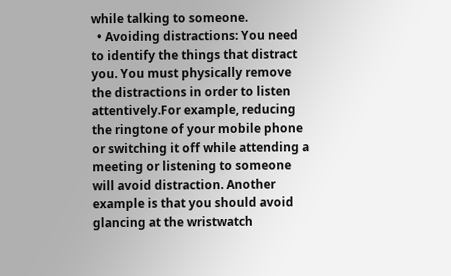while talking to someone.
  • Avoiding distractions: You need to identify the things that distract you. You must physically remove the distractions in order to listen attentively.For example, reducing the ringtone of your mobile phone or switching it off while attending a meeting or listening to someone will avoid distraction. Another example is that you should avoid glancing at the wristwatch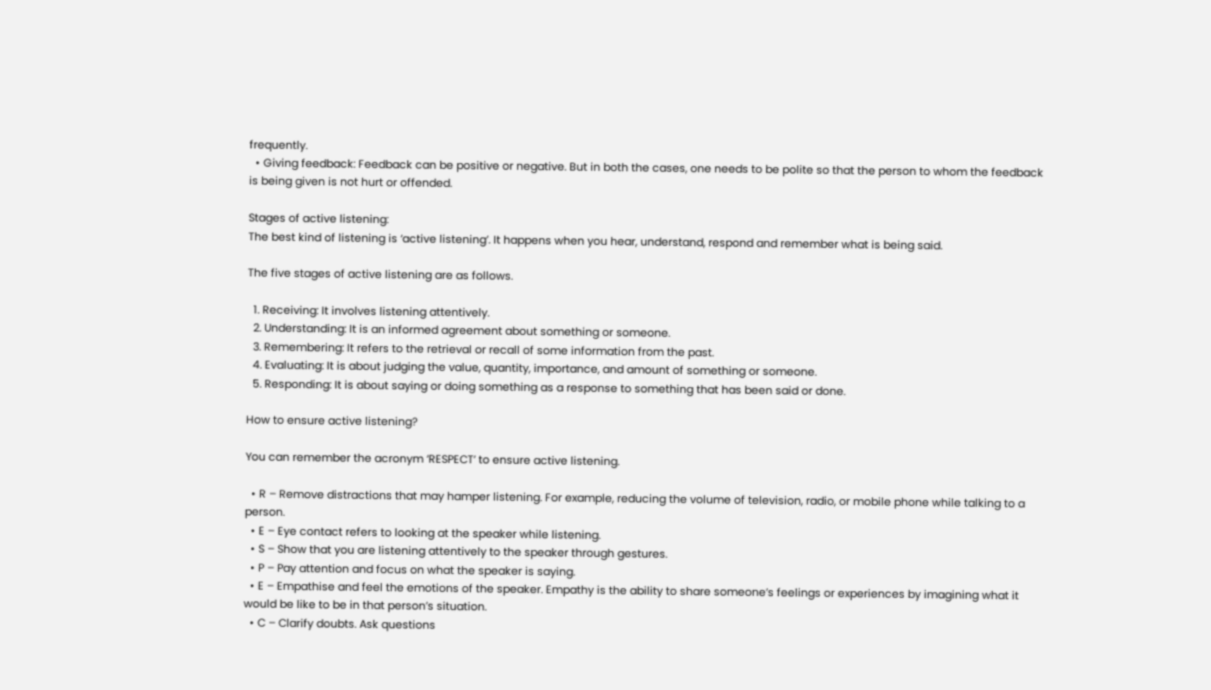frequently.
  • Giving feedback: Feedback can be positive or negative. But in both the cases, one needs to be polite so that the person to whom the feedback is being given is not hurt or offended.

Stages of active listening:
The best kind of listening is ‘active listening’. It happens when you hear, understand, respond and remember what is being said.

The five stages of active listening are as follows.

  1. Receiving: It involves listening attentively.
  2. Understanding: It is an informed agreement about something or someone.
  3. Remembering: It refers to the retrieval or recall of some information from the past.
  4. Evaluating: It is about judging the value, quantity, importance, and amount of something or someone.
  5. Responding: It is about saying or doing something as a response to something that has been said or done.

How to ensure active listening?

You can remember the acronym ‘RESPECT’ to ensure active listening.

  • R – Remove distractions that may hamper listening. For example, reducing the volume of television, radio, or mobile phone while talking to a person.
  • E – Eye contact refers to looking at the speaker while listening.
  • S – Show that you are listening attentively to the speaker through gestures.
  • P – Pay attention and focus on what the speaker is saying.
  • E – Empathise and feel the emotions of the speaker. Empathy is the ability to share someone’s feelings or experiences by imagining what it would be like to be in that person’s situation.
  • C – Clarify doubts. Ask questions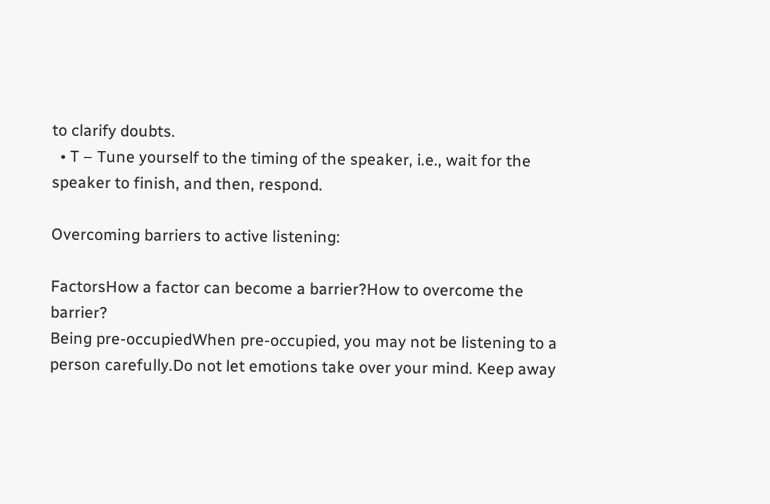to clarify doubts.
  • T – Tune yourself to the timing of the speaker, i.e., wait for the speaker to finish, and then, respond.

Overcoming barriers to active listening:

FactorsHow a factor can become a barrier?How to overcome the barrier?
Being pre-occupiedWhen pre-occupied, you may not be listening to a person carefully.Do not let emotions take over your mind. Keep away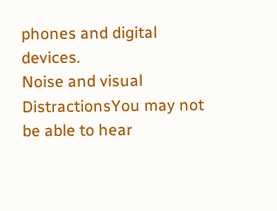phones and digital devices.
Noise and visual DistractionsYou may not be able to hear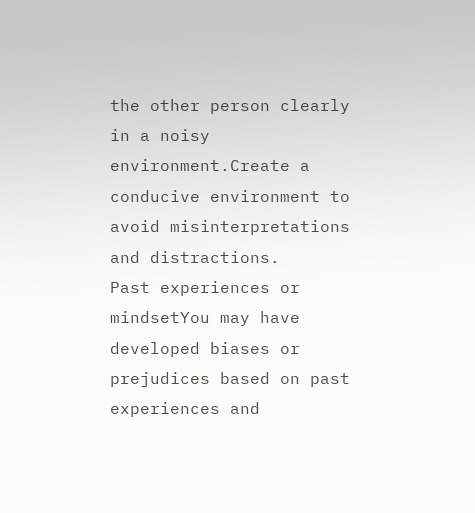the other person clearly in a noisy environment.Create a conducive environment to avoid misinterpretations and distractions.
Past experiences or mindsetYou may have developed biases or prejudices based on past experiences and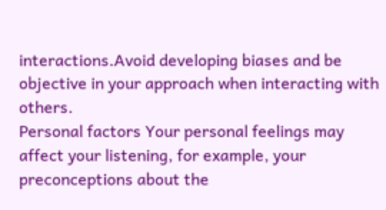interactions.Avoid developing biases and be objective in your approach when interacting with others.
Personal factors Your personal feelings may affect your listening, for example, your preconceptions about the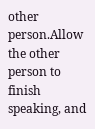other person.Allow the other person to finish speaking, and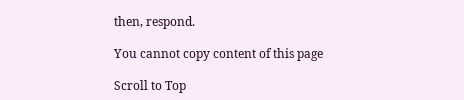then, respond.

You cannot copy content of this page

Scroll to Top